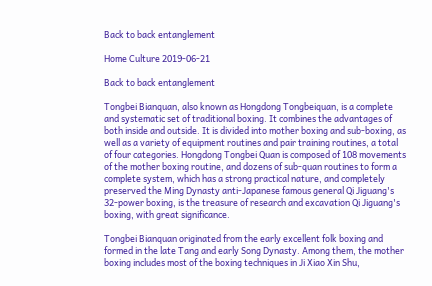Back to back entanglement

Home Culture 2019-06-21

Back to back entanglement

Tongbei Bianquan, also known as Hongdong Tongbeiquan, is a complete and systematic set of traditional boxing. It combines the advantages of both inside and outside. It is divided into mother boxing and sub-boxing, as well as a variety of equipment routines and pair training routines, a total of four categories. Hongdong Tongbei Quan is composed of 108 movements of the mother boxing routine, and dozens of sub-quan routines to form a complete system, which has a strong practical nature, and completely preserved the Ming Dynasty anti-Japanese famous general Qi Jiguang's 32-power boxing, is the treasure of research and excavation Qi Jiguang's boxing, with great significance.

Tongbei Bianquan originated from the early excellent folk boxing and formed in the late Tang and early Song Dynasty. Among them, the mother boxing includes most of the boxing techniques in Ji Xiao Xin Shu,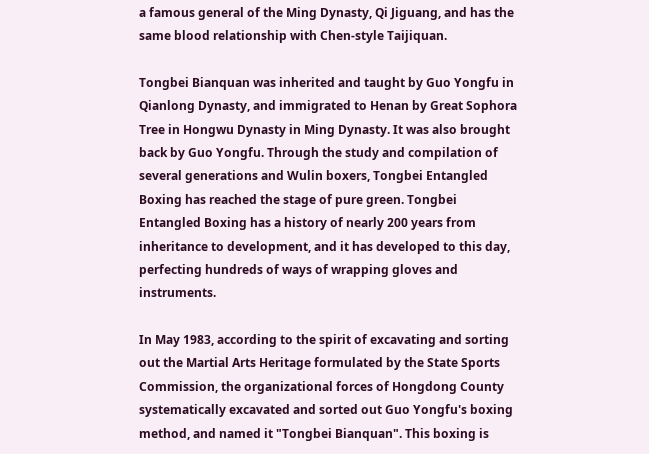a famous general of the Ming Dynasty, Qi Jiguang, and has the same blood relationship with Chen-style Taijiquan.

Tongbei Bianquan was inherited and taught by Guo Yongfu in Qianlong Dynasty, and immigrated to Henan by Great Sophora Tree in Hongwu Dynasty in Ming Dynasty. It was also brought back by Guo Yongfu. Through the study and compilation of several generations and Wulin boxers, Tongbei Entangled Boxing has reached the stage of pure green. Tongbei Entangled Boxing has a history of nearly 200 years from inheritance to development, and it has developed to this day, perfecting hundreds of ways of wrapping gloves and instruments.

In May 1983, according to the spirit of excavating and sorting out the Martial Arts Heritage formulated by the State Sports Commission, the organizational forces of Hongdong County systematically excavated and sorted out Guo Yongfu's boxing method, and named it "Tongbei Bianquan". This boxing is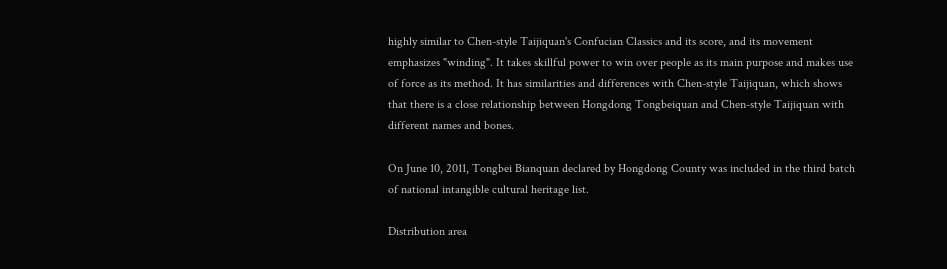highly similar to Chen-style Taijiquan's Confucian Classics and its score, and its movement emphasizes "winding". It takes skillful power to win over people as its main purpose and makes use of force as its method. It has similarities and differences with Chen-style Taijiquan, which shows that there is a close relationship between Hongdong Tongbeiquan and Chen-style Taijiquan with different names and bones.

On June 10, 2011, Tongbei Bianquan declared by Hongdong County was included in the third batch of national intangible cultural heritage list.

Distribution area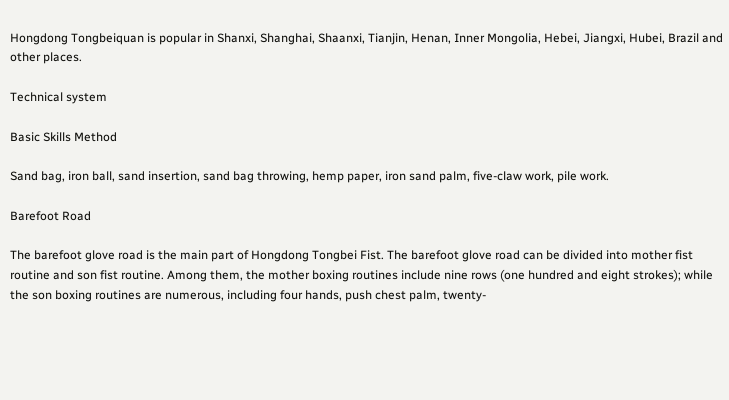Hongdong Tongbeiquan is popular in Shanxi, Shanghai, Shaanxi, Tianjin, Henan, Inner Mongolia, Hebei, Jiangxi, Hubei, Brazil and other places.

Technical system

Basic Skills Method

Sand bag, iron ball, sand insertion, sand bag throwing, hemp paper, iron sand palm, five-claw work, pile work.

Barefoot Road

The barefoot glove road is the main part of Hongdong Tongbei Fist. The barefoot glove road can be divided into mother fist routine and son fist routine. Among them, the mother boxing routines include nine rows (one hundred and eight strokes); while the son boxing routines are numerous, including four hands, push chest palm, twenty-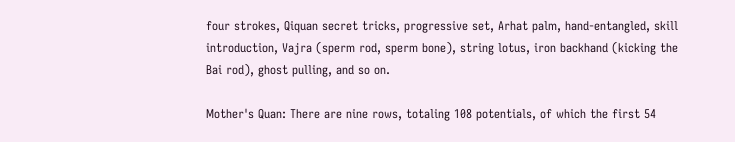four strokes, Qiquan secret tricks, progressive set, Arhat palm, hand-entangled, skill introduction, Vajra (sperm rod, sperm bone), string lotus, iron backhand (kicking the Bai rod), ghost pulling, and so on.

Mother's Quan: There are nine rows, totaling 108 potentials, of which the first 54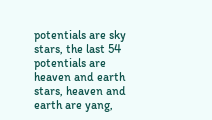potentials are sky stars, the last 54 potentials are heaven and earth stars, heaven and earth are yang,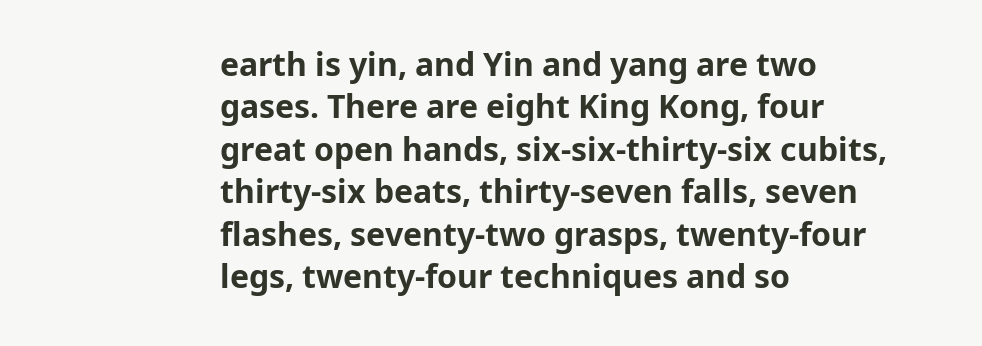earth is yin, and Yin and yang are two gases. There are eight King Kong, four great open hands, six-six-thirty-six cubits, thirty-six beats, thirty-seven falls, seven flashes, seventy-two grasps, twenty-four legs, twenty-four techniques and so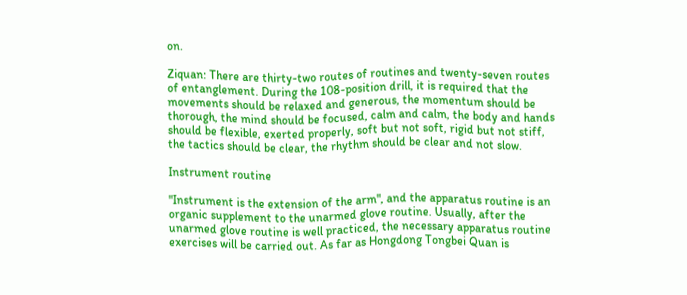on.

Ziquan: There are thirty-two routes of routines and twenty-seven routes of entanglement. During the 108-position drill, it is required that the movements should be relaxed and generous, the momentum should be thorough, the mind should be focused, calm and calm, the body and hands should be flexible, exerted properly, soft but not soft, rigid but not stiff, the tactics should be clear, the rhythm should be clear and not slow.

Instrument routine

"Instrument is the extension of the arm", and the apparatus routine is an organic supplement to the unarmed glove routine. Usually, after the unarmed glove routine is well practiced, the necessary apparatus routine exercises will be carried out. As far as Hongdong Tongbei Quan is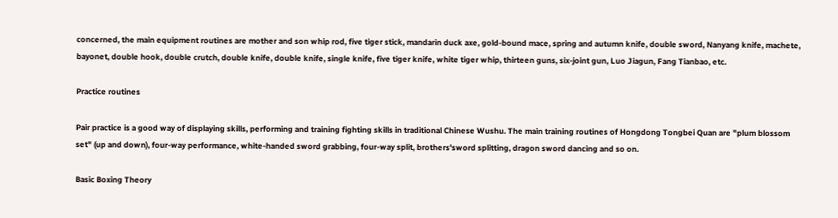concerned, the main equipment routines are mother and son whip rod, five tiger stick, mandarin duck axe, gold-bound mace, spring and autumn knife, double sword, Nanyang knife, machete, bayonet, double hook, double crutch, double knife, double knife, single knife, five tiger knife, white tiger whip, thirteen guns, six-joint gun, Luo Jiagun, Fang Tianbao, etc.

Practice routines

Pair practice is a good way of displaying skills, performing and training fighting skills in traditional Chinese Wushu. The main training routines of Hongdong Tongbei Quan are "plum blossom set" (up and down), four-way performance, white-handed sword grabbing, four-way split, brothers'sword splitting, dragon sword dancing and so on.

Basic Boxing Theory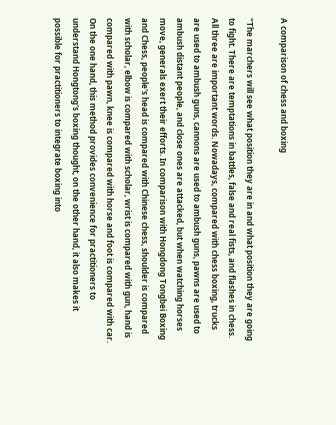A comparison of chess and boxing

"The marchers will see what position they are in and what position they are going to fight. There are temptations in battles, false and real fists, and flashes in chess. All three are important words. Nowadays, compared with chess boxing, trucks are used to ambush guns, cannons are used to ambush guns, pawns are used to ambush distant people, and close ones are attacked, but when watching horses move, generals exert their efforts. In comparison with Hongdong Tongbei Boxing and Chess, people's head is compared with Chinese chess, shoulder is compared with scholar, elbow is compared with scholar, wrist is compared with gun, hand is compared with pawn, knee is compared with horse and foot is compared with car. On the one hand, this method provides convenience for practitioners to understand Hongtong's boxing thought, on the other hand, it also makes it possible for practitioners to integrate boxing into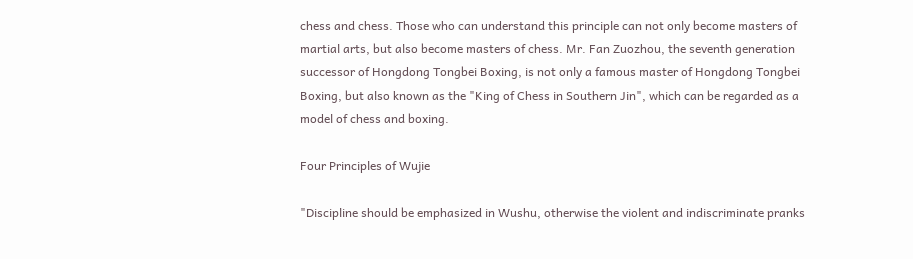chess and chess. Those who can understand this principle can not only become masters of martial arts, but also become masters of chess. Mr. Fan Zuozhou, the seventh generation successor of Hongdong Tongbei Boxing, is not only a famous master of Hongdong Tongbei Boxing, but also known as the "King of Chess in Southern Jin", which can be regarded as a model of chess and boxing.

Four Principles of Wujie

"Discipline should be emphasized in Wushu, otherwise the violent and indiscriminate pranks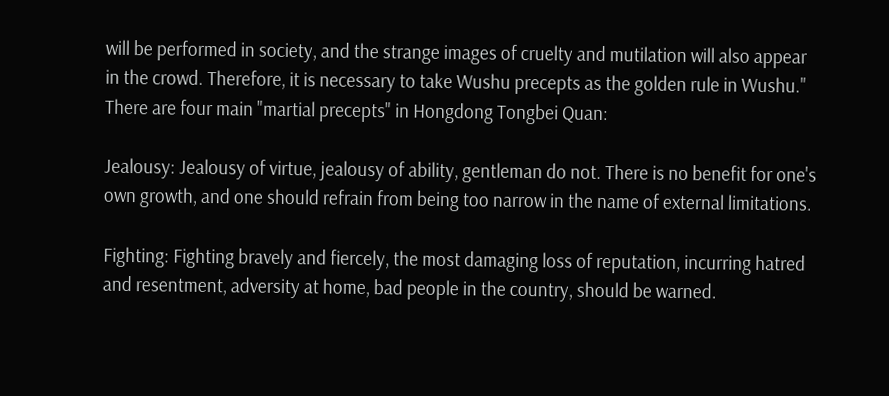will be performed in society, and the strange images of cruelty and mutilation will also appear in the crowd. Therefore, it is necessary to take Wushu precepts as the golden rule in Wushu." There are four main "martial precepts" in Hongdong Tongbei Quan:

Jealousy: Jealousy of virtue, jealousy of ability, gentleman do not. There is no benefit for one's own growth, and one should refrain from being too narrow in the name of external limitations.

Fighting: Fighting bravely and fiercely, the most damaging loss of reputation, incurring hatred and resentment, adversity at home, bad people in the country, should be warned.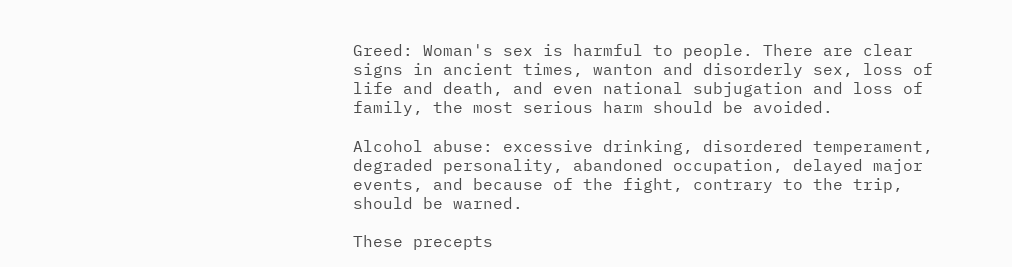Greed: Woman's sex is harmful to people. There are clear signs in ancient times, wanton and disorderly sex, loss of life and death, and even national subjugation and loss of family, the most serious harm should be avoided.

Alcohol abuse: excessive drinking, disordered temperament, degraded personality, abandoned occupation, delayed major events, and because of the fight, contrary to the trip, should be warned.

These precepts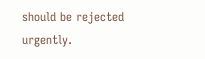should be rejected urgently.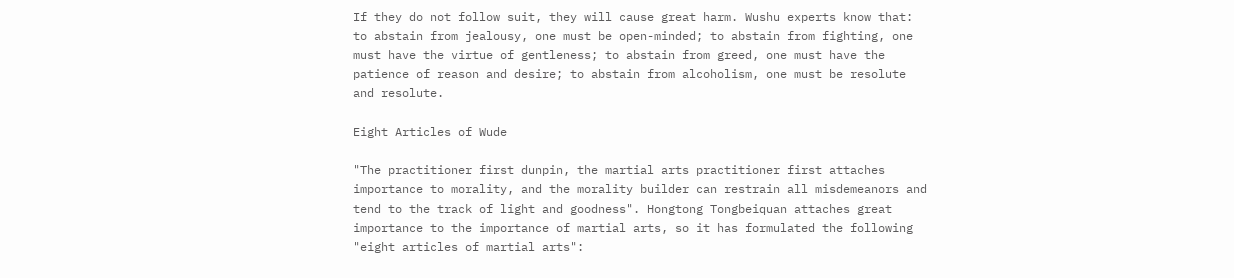If they do not follow suit, they will cause great harm. Wushu experts know that: to abstain from jealousy, one must be open-minded; to abstain from fighting, one must have the virtue of gentleness; to abstain from greed, one must have the patience of reason and desire; to abstain from alcoholism, one must be resolute and resolute.

Eight Articles of Wude

"The practitioner first dunpin, the martial arts practitioner first attaches importance to morality, and the morality builder can restrain all misdemeanors and tend to the track of light and goodness". Hongtong Tongbeiquan attaches great importance to the importance of martial arts, so it has formulated the following "eight articles of martial arts":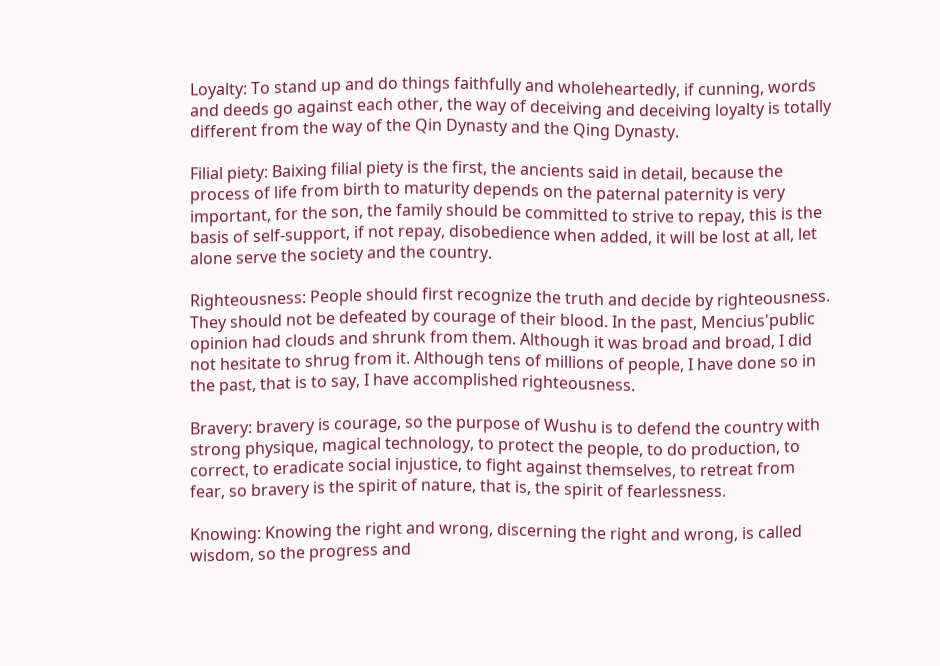Loyalty: To stand up and do things faithfully and wholeheartedly, if cunning, words and deeds go against each other, the way of deceiving and deceiving loyalty is totally different from the way of the Qin Dynasty and the Qing Dynasty.

Filial piety: Baixing filial piety is the first, the ancients said in detail, because the process of life from birth to maturity depends on the paternal paternity is very important, for the son, the family should be committed to strive to repay, this is the basis of self-support, if not repay, disobedience when added, it will be lost at all, let alone serve the society and the country.

Righteousness: People should first recognize the truth and decide by righteousness. They should not be defeated by courage of their blood. In the past, Mencius'public opinion had clouds and shrunk from them. Although it was broad and broad, I did not hesitate to shrug from it. Although tens of millions of people, I have done so in the past, that is to say, I have accomplished righteousness.

Bravery: bravery is courage, so the purpose of Wushu is to defend the country with strong physique, magical technology, to protect the people, to do production, to correct, to eradicate social injustice, to fight against themselves, to retreat from fear, so bravery is the spirit of nature, that is, the spirit of fearlessness.

Knowing: Knowing the right and wrong, discerning the right and wrong, is called wisdom, so the progress and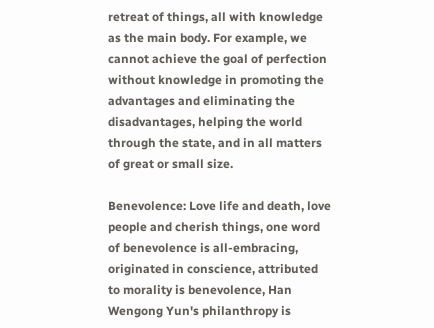retreat of things, all with knowledge as the main body. For example, we cannot achieve the goal of perfection without knowledge in promoting the advantages and eliminating the disadvantages, helping the world through the state, and in all matters of great or small size.

Benevolence: Love life and death, love people and cherish things, one word of benevolence is all-embracing, originated in conscience, attributed to morality is benevolence, Han Wengong Yun's philanthropy is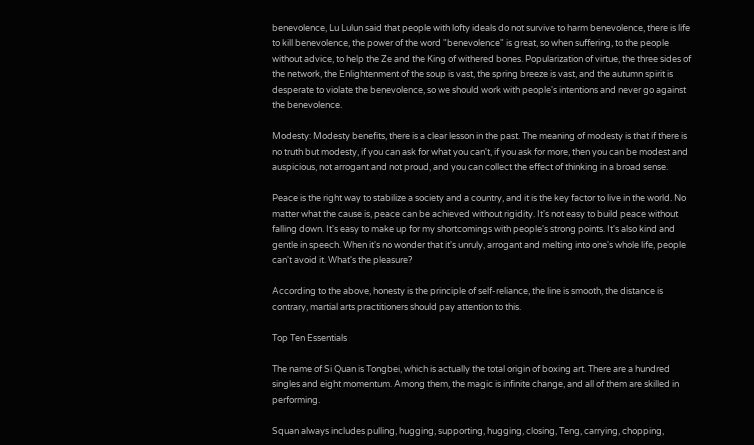benevolence, Lu Lulun said that people with lofty ideals do not survive to harm benevolence, there is life to kill benevolence, the power of the word "benevolence" is great, so when suffering, to the people without advice, to help the Ze and the King of withered bones. Popularization of virtue, the three sides of the network, the Enlightenment of the soup is vast, the spring breeze is vast, and the autumn spirit is desperate to violate the benevolence, so we should work with people's intentions and never go against the benevolence.

Modesty: Modesty benefits, there is a clear lesson in the past. The meaning of modesty is that if there is no truth but modesty, if you can ask for what you can't, if you ask for more, then you can be modest and auspicious, not arrogant and not proud, and you can collect the effect of thinking in a broad sense.

Peace is the right way to stabilize a society and a country, and it is the key factor to live in the world. No matter what the cause is, peace can be achieved without rigidity. It's not easy to build peace without falling down. It's easy to make up for my shortcomings with people's strong points. It's also kind and gentle in speech. When it's no wonder that it's unruly, arrogant and melting into one's whole life, people can't avoid it. What's the pleasure?

According to the above, honesty is the principle of self-reliance, the line is smooth, the distance is contrary, martial arts practitioners should pay attention to this.

Top Ten Essentials

The name of Si Quan is Tongbei, which is actually the total origin of boxing art. There are a hundred singles and eight momentum. Among them, the magic is infinite change, and all of them are skilled in performing.

Squan always includes pulling, hugging, supporting, hugging, closing, Teng, carrying, chopping,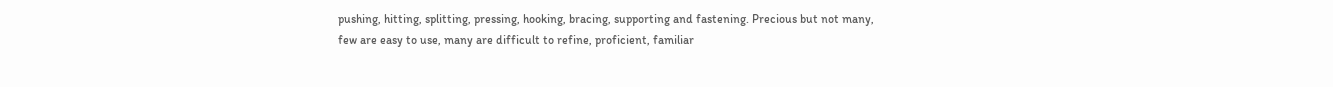pushing, hitting, splitting, pressing, hooking, bracing, supporting and fastening. Precious but not many, few are easy to use, many are difficult to refine, proficient, familiar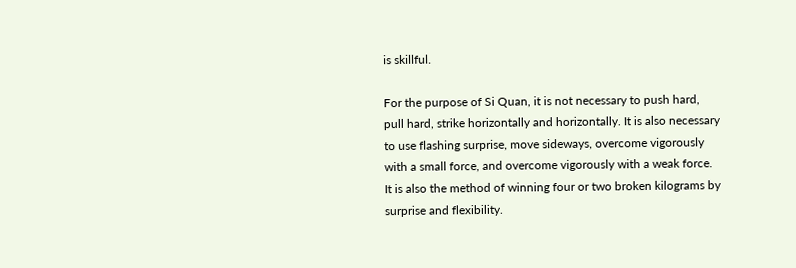is skillful.

For the purpose of Si Quan, it is not necessary to push hard, pull hard, strike horizontally and horizontally. It is also necessary to use flashing surprise, move sideways, overcome vigorously with a small force, and overcome vigorously with a weak force. It is also the method of winning four or two broken kilograms by surprise and flexibility.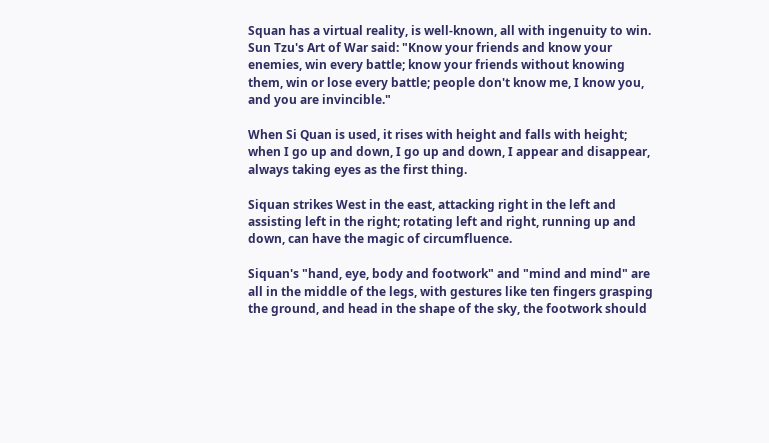Squan has a virtual reality, is well-known, all with ingenuity to win. Sun Tzu's Art of War said: "Know your friends and know your enemies, win every battle; know your friends without knowing them, win or lose every battle; people don't know me, I know you, and you are invincible."

When Si Quan is used, it rises with height and falls with height; when I go up and down, I go up and down, I appear and disappear, always taking eyes as the first thing.

Siquan strikes West in the east, attacking right in the left and assisting left in the right; rotating left and right, running up and down, can have the magic of circumfluence.

Siquan's "hand, eye, body and footwork" and "mind and mind" are all in the middle of the legs, with gestures like ten fingers grasping the ground, and head in the shape of the sky, the footwork should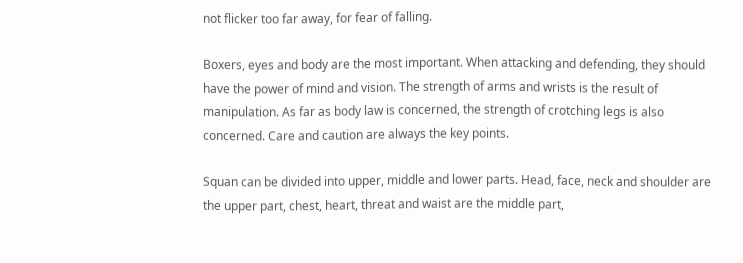not flicker too far away, for fear of falling.

Boxers, eyes and body are the most important. When attacking and defending, they should have the power of mind and vision. The strength of arms and wrists is the result of manipulation. As far as body law is concerned, the strength of crotching legs is also concerned. Care and caution are always the key points.

Squan can be divided into upper, middle and lower parts. Head, face, neck and shoulder are the upper part, chest, heart, threat and waist are the middle part,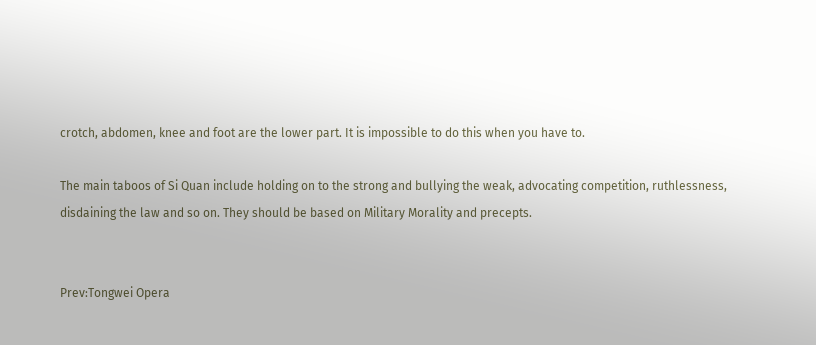crotch, abdomen, knee and foot are the lower part. It is impossible to do this when you have to.

The main taboos of Si Quan include holding on to the strong and bullying the weak, advocating competition, ruthlessness, disdaining the law and so on. They should be based on Military Morality and precepts.


Prev:Tongwei Opera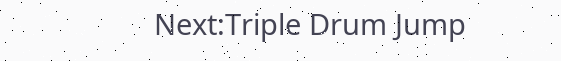Next:Triple Drum Jump